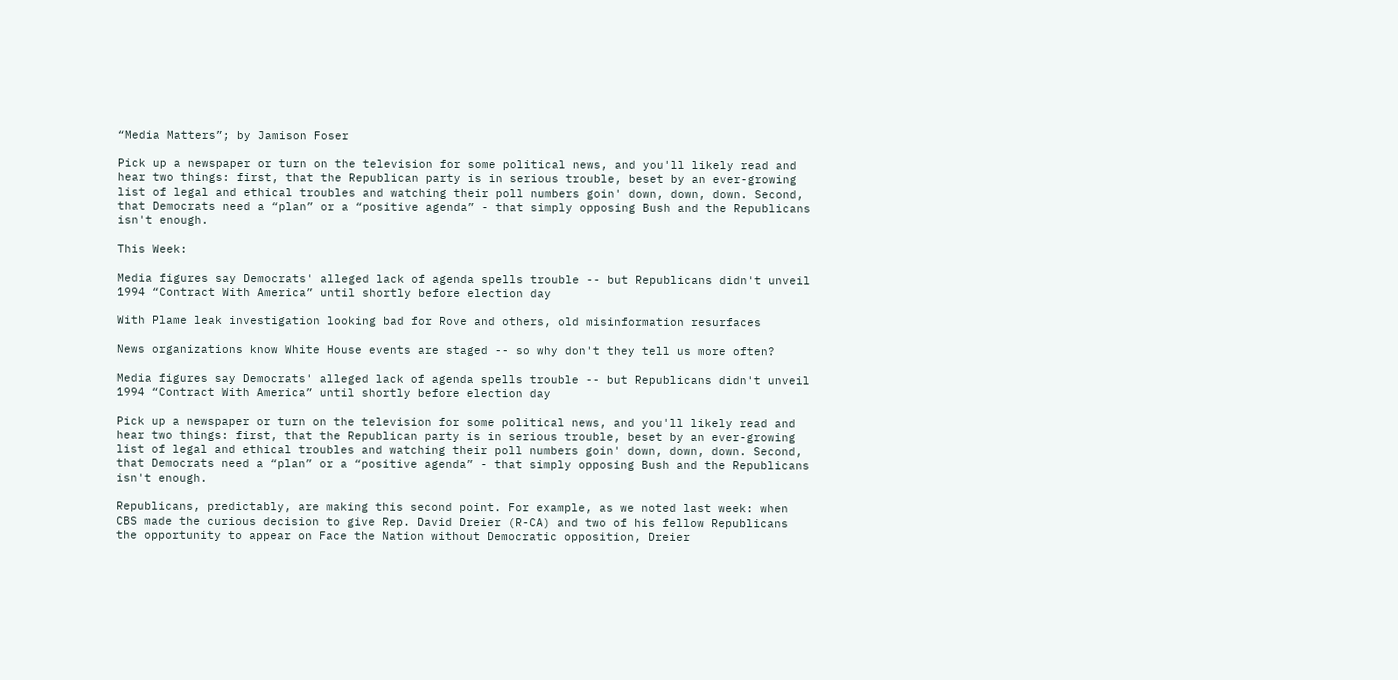“Media Matters”; by Jamison Foser

Pick up a newspaper or turn on the television for some political news, and you'll likely read and hear two things: first, that the Republican party is in serious trouble, beset by an ever-growing list of legal and ethical troubles and watching their poll numbers goin' down, down, down. Second, that Democrats need a “plan” or a “positive agenda” - that simply opposing Bush and the Republicans isn't enough.

This Week:

Media figures say Democrats' alleged lack of agenda spells trouble -- but Republicans didn't unveil 1994 “Contract With America” until shortly before election day

With Plame leak investigation looking bad for Rove and others, old misinformation resurfaces

News organizations know White House events are staged -- so why don't they tell us more often?

Media figures say Democrats' alleged lack of agenda spells trouble -- but Republicans didn't unveil 1994 “Contract With America” until shortly before election day

Pick up a newspaper or turn on the television for some political news, and you'll likely read and hear two things: first, that the Republican party is in serious trouble, beset by an ever-growing list of legal and ethical troubles and watching their poll numbers goin' down, down, down. Second, that Democrats need a “plan” or a “positive agenda” - that simply opposing Bush and the Republicans isn't enough.

Republicans, predictably, are making this second point. For example, as we noted last week: when CBS made the curious decision to give Rep. David Dreier (R-CA) and two of his fellow Republicans the opportunity to appear on Face the Nation without Democratic opposition, Dreier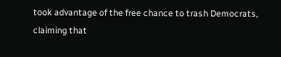took advantage of the free chance to trash Democrats, claiming that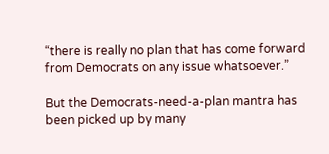“there is really no plan that has come forward from Democrats on any issue whatsoever.”

But the Democrats-need-a-plan mantra has been picked up by many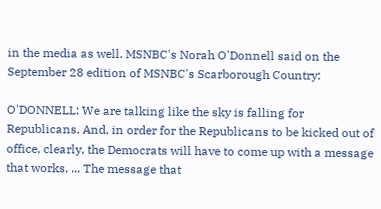in the media as well. MSNBC's Norah O'Donnell said on the September 28 edition of MSNBC's Scarborough Country:

O'DONNELL: We are talking like the sky is falling for Republicans. And, in order for the Republicans to be kicked out of office, clearly, the Democrats will have to come up with a message that works. ... The message that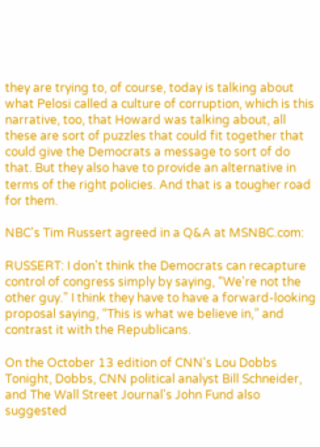they are trying to, of course, today is talking about what Pelosi called a culture of corruption, which is this narrative, too, that Howard was talking about, all these are sort of puzzles that could fit together that could give the Democrats a message to sort of do that. But they also have to provide an alternative in terms of the right policies. And that is a tougher road for them.

NBC's Tim Russert agreed in a Q&A at MSNBC.com:

RUSSERT: I don't think the Democrats can recapture control of congress simply by saying, “We're not the other guy.” I think they have to have a forward-looking proposal saying, “This is what we believe in,” and contrast it with the Republicans.

On the October 13 edition of CNN's Lou Dobbs Tonight, Dobbs, CNN political analyst Bill Schneider, and The Wall Street Journal's John Fund also suggested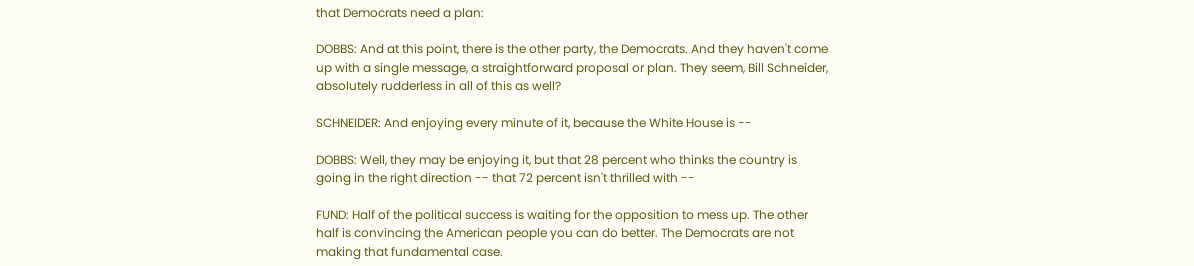that Democrats need a plan:

DOBBS: And at this point, there is the other party, the Democrats. And they haven't come up with a single message, a straightforward proposal or plan. They seem, Bill Schneider, absolutely rudderless in all of this as well?

SCHNEIDER: And enjoying every minute of it, because the White House is --

DOBBS: Well, they may be enjoying it, but that 28 percent who thinks the country is going in the right direction -- that 72 percent isn't thrilled with --

FUND: Half of the political success is waiting for the opposition to mess up. The other half is convincing the American people you can do better. The Democrats are not making that fundamental case.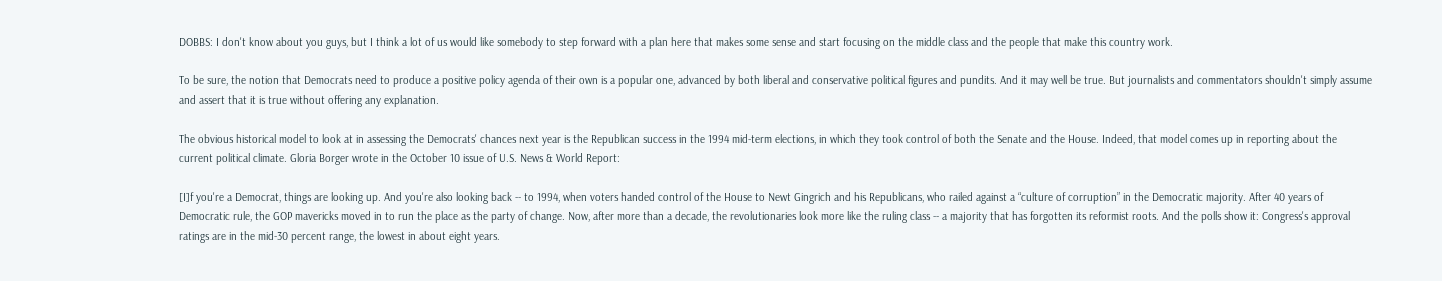DOBBS: I don't know about you guys, but I think a lot of us would like somebody to step forward with a plan here that makes some sense and start focusing on the middle class and the people that make this country work.

To be sure, the notion that Democrats need to produce a positive policy agenda of their own is a popular one, advanced by both liberal and conservative political figures and pundits. And it may well be true. But journalists and commentators shouldn't simply assume and assert that it is true without offering any explanation.

The obvious historical model to look at in assessing the Democrats' chances next year is the Republican success in the 1994 mid-term elections, in which they took control of both the Senate and the House. Indeed, that model comes up in reporting about the current political climate. Gloria Borger wrote in the October 10 issue of U.S. News & World Report:

[I]f you're a Democrat, things are looking up. And you're also looking back -- to 1994, when voters handed control of the House to Newt Gingrich and his Republicans, who railed against a “culture of corruption” in the Democratic majority. After 40 years of Democratic rule, the GOP mavericks moved in to run the place as the party of change. Now, after more than a decade, the revolutionaries look more like the ruling class -- a majority that has forgotten its reformist roots. And the polls show it: Congress's approval ratings are in the mid-30 percent range, the lowest in about eight years.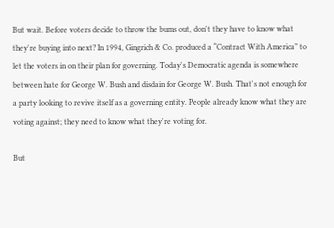But wait. Before voters decide to throw the bums out, don't they have to know what they're buying into next? In 1994, Gingrich & Co. produced a “Contract With America” to let the voters in on their plan for governing. Today's Democratic agenda is somewhere between hate for George W. Bush and disdain for George W. Bush. That's not enough for a party looking to revive itself as a governing entity. People already know what they are voting against; they need to know what they're voting for.

But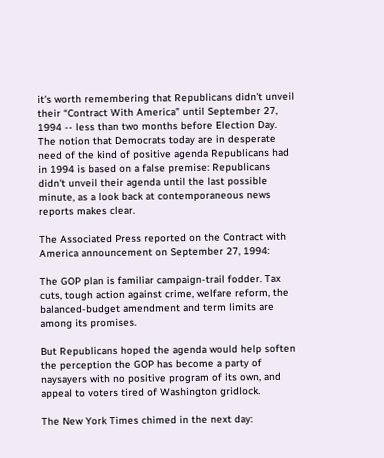it's worth remembering that Republicans didn't unveil their “Contract With America” until September 27, 1994 -- less than two months before Election Day. The notion that Democrats today are in desperate need of the kind of positive agenda Republicans had in 1994 is based on a false premise: Republicans didn't unveil their agenda until the last possible minute, as a look back at contemporaneous news reports makes clear.

The Associated Press reported on the Contract with America announcement on September 27, 1994:

The GOP plan is familiar campaign-trail fodder. Tax cuts, tough action against crime, welfare reform, the balanced-budget amendment and term limits are among its promises.

But Republicans hoped the agenda would help soften the perception the GOP has become a party of naysayers with no positive program of its own, and appeal to voters tired of Washington gridlock.

The New York Times chimed in the next day: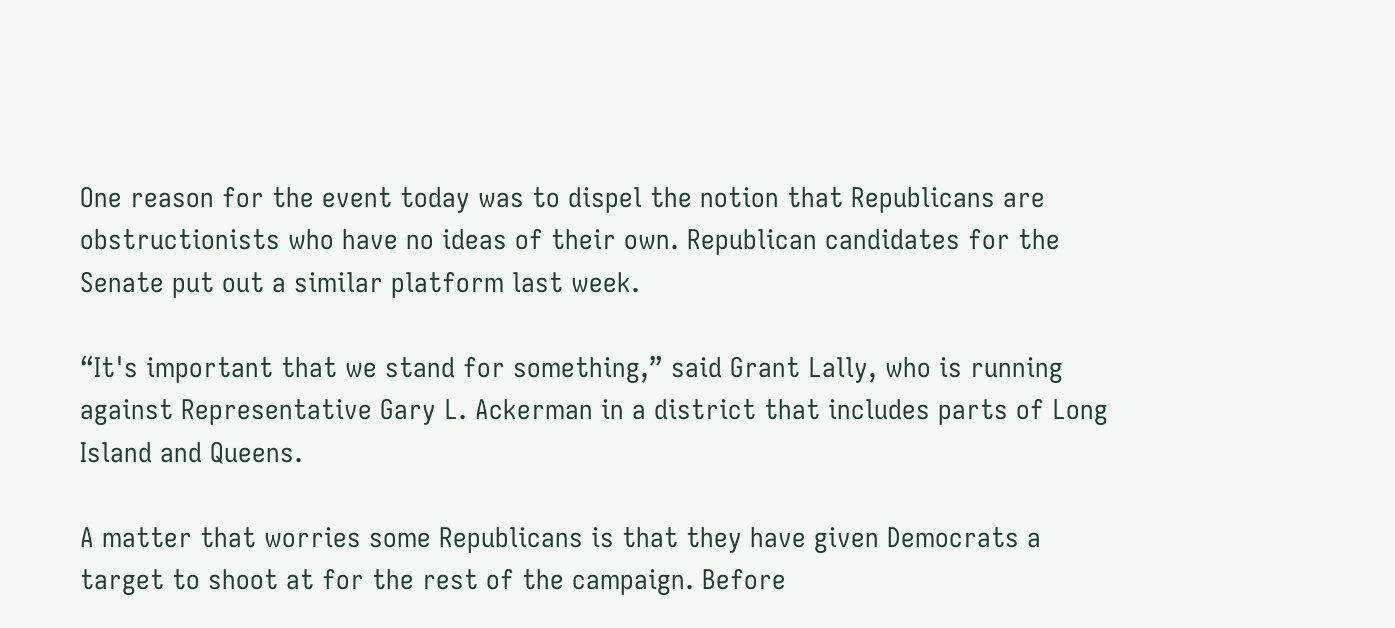One reason for the event today was to dispel the notion that Republicans are obstructionists who have no ideas of their own. Republican candidates for the Senate put out a similar platform last week.

“It's important that we stand for something,” said Grant Lally, who is running against Representative Gary L. Ackerman in a district that includes parts of Long Island and Queens.

A matter that worries some Republicans is that they have given Democrats a target to shoot at for the rest of the campaign. Before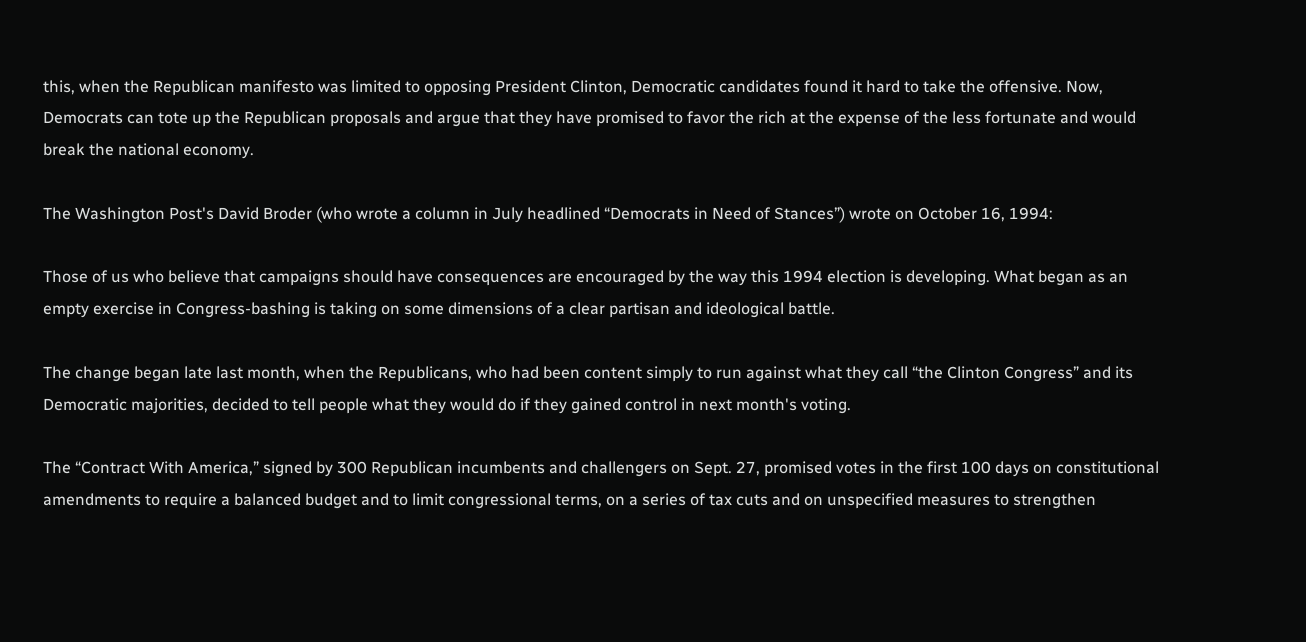this, when the Republican manifesto was limited to opposing President Clinton, Democratic candidates found it hard to take the offensive. Now, Democrats can tote up the Republican proposals and argue that they have promised to favor the rich at the expense of the less fortunate and would break the national economy.

The Washington Post's David Broder (who wrote a column in July headlined “Democrats in Need of Stances”) wrote on October 16, 1994:

Those of us who believe that campaigns should have consequences are encouraged by the way this 1994 election is developing. What began as an empty exercise in Congress-bashing is taking on some dimensions of a clear partisan and ideological battle.

The change began late last month, when the Republicans, who had been content simply to run against what they call “the Clinton Congress” and its Democratic majorities, decided to tell people what they would do if they gained control in next month's voting.

The “Contract With America,” signed by 300 Republican incumbents and challengers on Sept. 27, promised votes in the first 100 days on constitutional amendments to require a balanced budget and to limit congressional terms, on a series of tax cuts and on unspecified measures to strengthen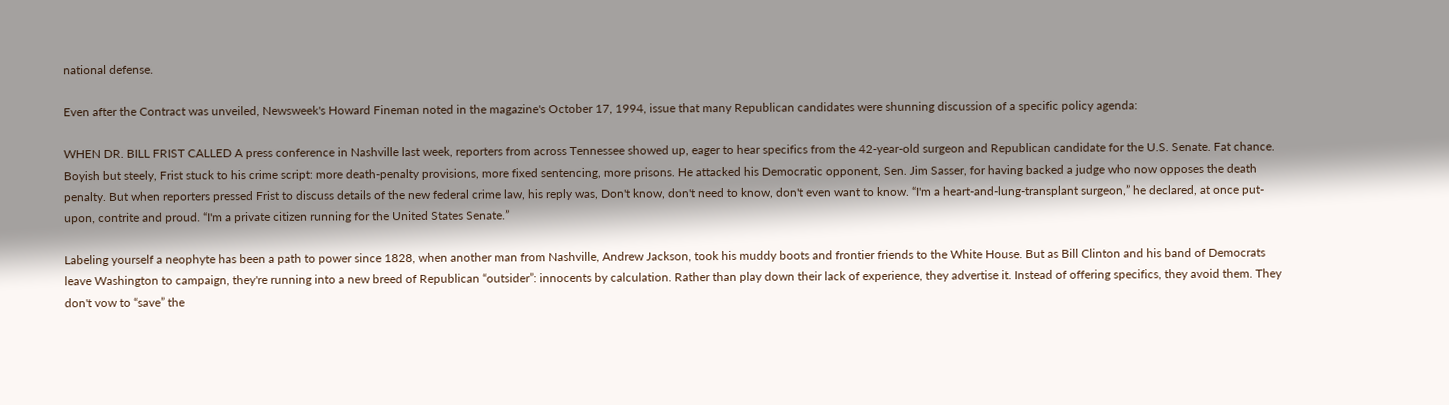national defense.

Even after the Contract was unveiled, Newsweek's Howard Fineman noted in the magazine's October 17, 1994, issue that many Republican candidates were shunning discussion of a specific policy agenda:

WHEN DR. BILL FRIST CALLED A press conference in Nashville last week, reporters from across Tennessee showed up, eager to hear specifics from the 42-year-old surgeon and Republican candidate for the U.S. Senate. Fat chance. Boyish but steely, Frist stuck to his crime script: more death-penalty provisions, more fixed sentencing, more prisons. He attacked his Democratic opponent, Sen. Jim Sasser, for having backed a judge who now opposes the death penalty. But when reporters pressed Frist to discuss details of the new federal crime law, his reply was, Don't know, don't need to know, don't even want to know. “I'm a heart-and-lung-transplant surgeon,” he declared, at once put-upon, contrite and proud. “I'm a private citizen running for the United States Senate.”

Labeling yourself a neophyte has been a path to power since 1828, when another man from Nashville, Andrew Jackson, took his muddy boots and frontier friends to the White House. But as Bill Clinton and his band of Democrats leave Washington to campaign, they're running into a new breed of Republican “outsider”: innocents by calculation. Rather than play down their lack of experience, they advertise it. Instead of offering specifics, they avoid them. They don't vow to “save” the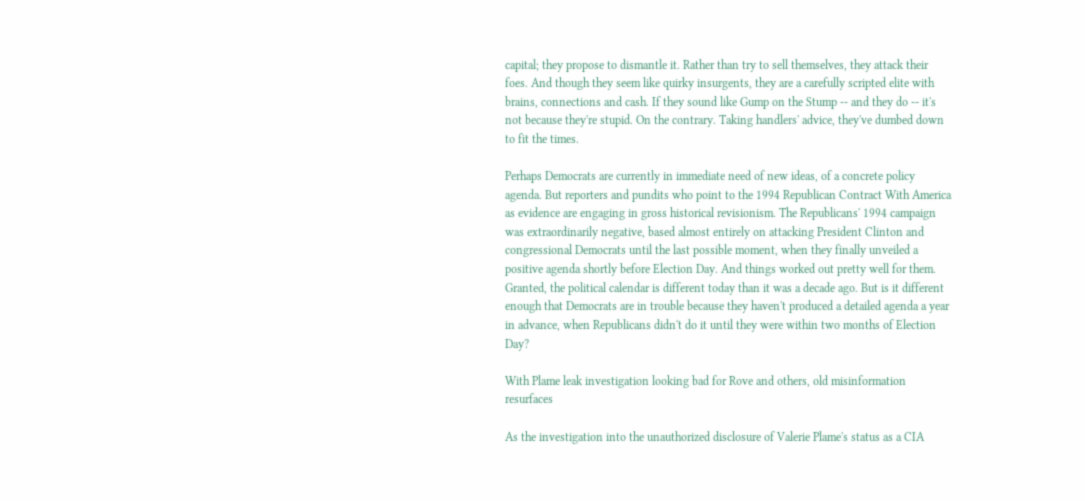capital; they propose to dismantle it. Rather than try to sell themselves, they attack their foes. And though they seem like quirky insurgents, they are a carefully scripted elite with brains, connections and cash. If they sound like Gump on the Stump -- and they do -- it's not because they're stupid. On the contrary. Taking handlers' advice, they've dumbed down to fit the times.

Perhaps Democrats are currently in immediate need of new ideas, of a concrete policy agenda. But reporters and pundits who point to the 1994 Republican Contract With America as evidence are engaging in gross historical revisionism. The Republicans' 1994 campaign was extraordinarily negative, based almost entirely on attacking President Clinton and congressional Democrats until the last possible moment, when they finally unveiled a positive agenda shortly before Election Day. And things worked out pretty well for them. Granted, the political calendar is different today than it was a decade ago. But is it different enough that Democrats are in trouble because they haven't produced a detailed agenda a year in advance, when Republicans didn't do it until they were within two months of Election Day?

With Plame leak investigation looking bad for Rove and others, old misinformation resurfaces

As the investigation into the unauthorized disclosure of Valerie Plame's status as a CIA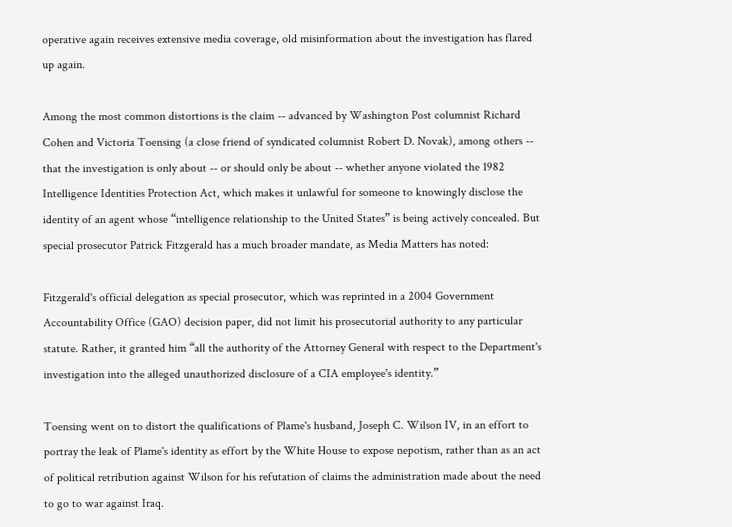operative again receives extensive media coverage, old misinformation about the investigation has flared up again.

Among the most common distortions is the claim -- advanced by Washington Post columnist Richard Cohen and Victoria Toensing (a close friend of syndicated columnist Robert D. Novak), among others -- that the investigation is only about -- or should only be about -- whether anyone violated the 1982 Intelligence Identities Protection Act, which makes it unlawful for someone to knowingly disclose the identity of an agent whose “intelligence relationship to the United States” is being actively concealed. But special prosecutor Patrick Fitzgerald has a much broader mandate, as Media Matters has noted:

Fitzgerald's official delegation as special prosecutor, which was reprinted in a 2004 Government Accountability Office (GAO) decision paper, did not limit his prosecutorial authority to any particular statute. Rather, it granted him “all the authority of the Attorney General with respect to the Department's investigation into the alleged unauthorized disclosure of a CIA employee's identity.”

Toensing went on to distort the qualifications of Plame's husband, Joseph C. Wilson IV, in an effort to portray the leak of Plame's identity as effort by the White House to expose nepotism, rather than as an act of political retribution against Wilson for his refutation of claims the administration made about the need to go to war against Iraq.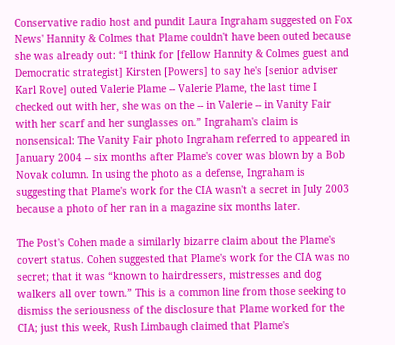Conservative radio host and pundit Laura Ingraham suggested on Fox News' Hannity & Colmes that Plame couldn't have been outed because she was already out: “I think for [fellow Hannity & Colmes guest and Democratic strategist] Kirsten [Powers] to say he's [senior adviser Karl Rove] outed Valerie Plame -- Valerie Plame, the last time I checked out with her, she was on the -- in Valerie -- in Vanity Fair with her scarf and her sunglasses on.” Ingraham's claim is nonsensical: The Vanity Fair photo Ingraham referred to appeared in January 2004 -- six months after Plame's cover was blown by a Bob Novak column. In using the photo as a defense, Ingraham is suggesting that Plame's work for the CIA wasn't a secret in July 2003 because a photo of her ran in a magazine six months later.

The Post's Cohen made a similarly bizarre claim about the Plame's covert status. Cohen suggested that Plame's work for the CIA was no secret; that it was “known to hairdressers, mistresses and dog walkers all over town.” This is a common line from those seeking to dismiss the seriousness of the disclosure that Plame worked for the CIA; just this week, Rush Limbaugh claimed that Plame's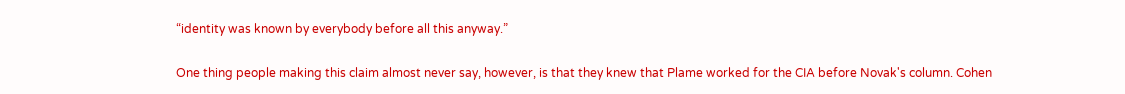“identity was known by everybody before all this anyway.”

One thing people making this claim almost never say, however, is that they knew that Plame worked for the CIA before Novak's column. Cohen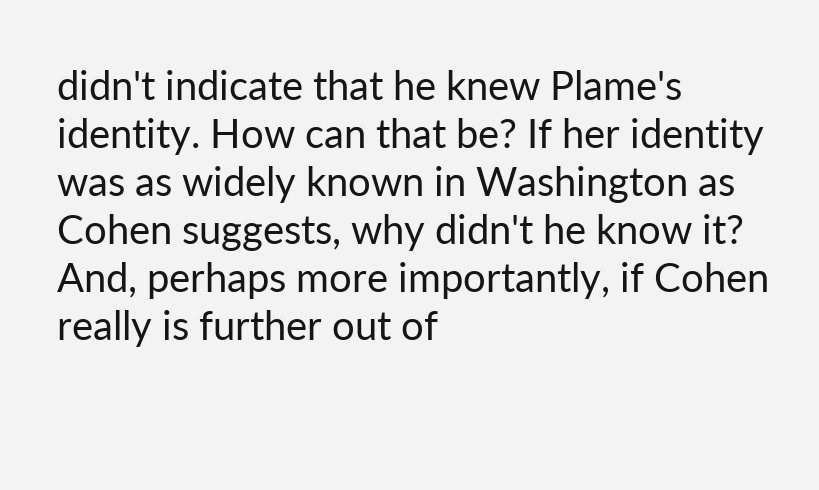didn't indicate that he knew Plame's identity. How can that be? If her identity was as widely known in Washington as Cohen suggests, why didn't he know it? And, perhaps more importantly, if Cohen really is further out of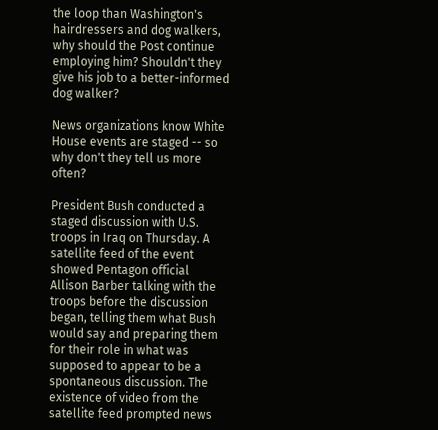the loop than Washington's hairdressers and dog walkers, why should the Post continue employing him? Shouldn't they give his job to a better-informed dog walker?

News organizations know White House events are staged -- so why don't they tell us more often?

President Bush conducted a staged discussion with U.S. troops in Iraq on Thursday. A satellite feed of the event showed Pentagon official Allison Barber talking with the troops before the discussion began, telling them what Bush would say and preparing them for their role in what was supposed to appear to be a spontaneous discussion. The existence of video from the satellite feed prompted news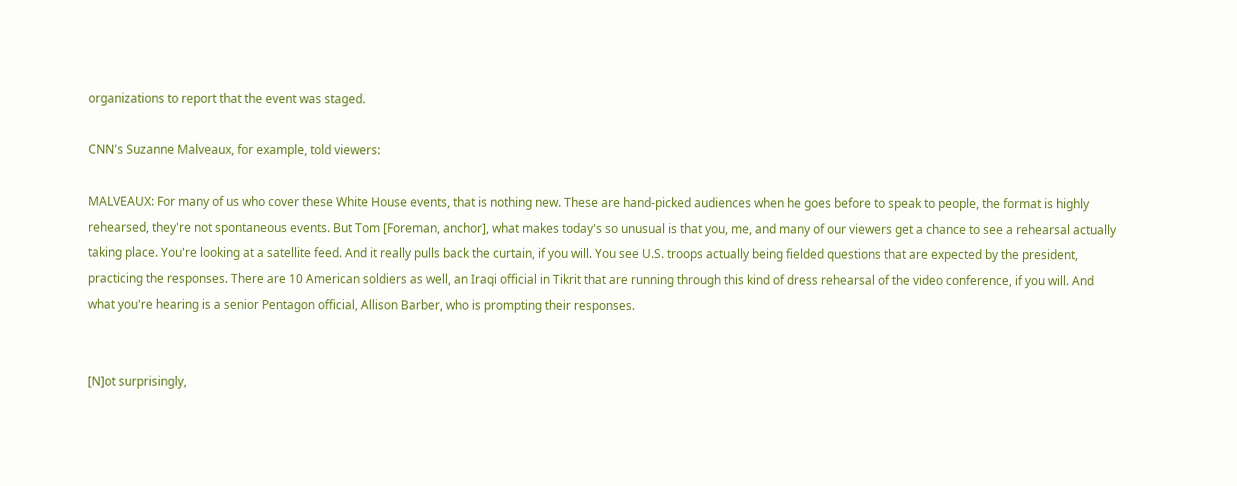organizations to report that the event was staged.

CNN's Suzanne Malveaux, for example, told viewers:

MALVEAUX: For many of us who cover these White House events, that is nothing new. These are hand-picked audiences when he goes before to speak to people, the format is highly rehearsed, they're not spontaneous events. But Tom [Foreman, anchor], what makes today's so unusual is that you, me, and many of our viewers get a chance to see a rehearsal actually taking place. You're looking at a satellite feed. And it really pulls back the curtain, if you will. You see U.S. troops actually being fielded questions that are expected by the president, practicing the responses. There are 10 American soldiers as well, an Iraqi official in Tikrit that are running through this kind of dress rehearsal of the video conference, if you will. And what you're hearing is a senior Pentagon official, Allison Barber, who is prompting their responses.


[N]ot surprisingly,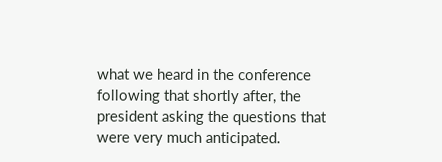what we heard in the conference following that shortly after, the president asking the questions that were very much anticipated.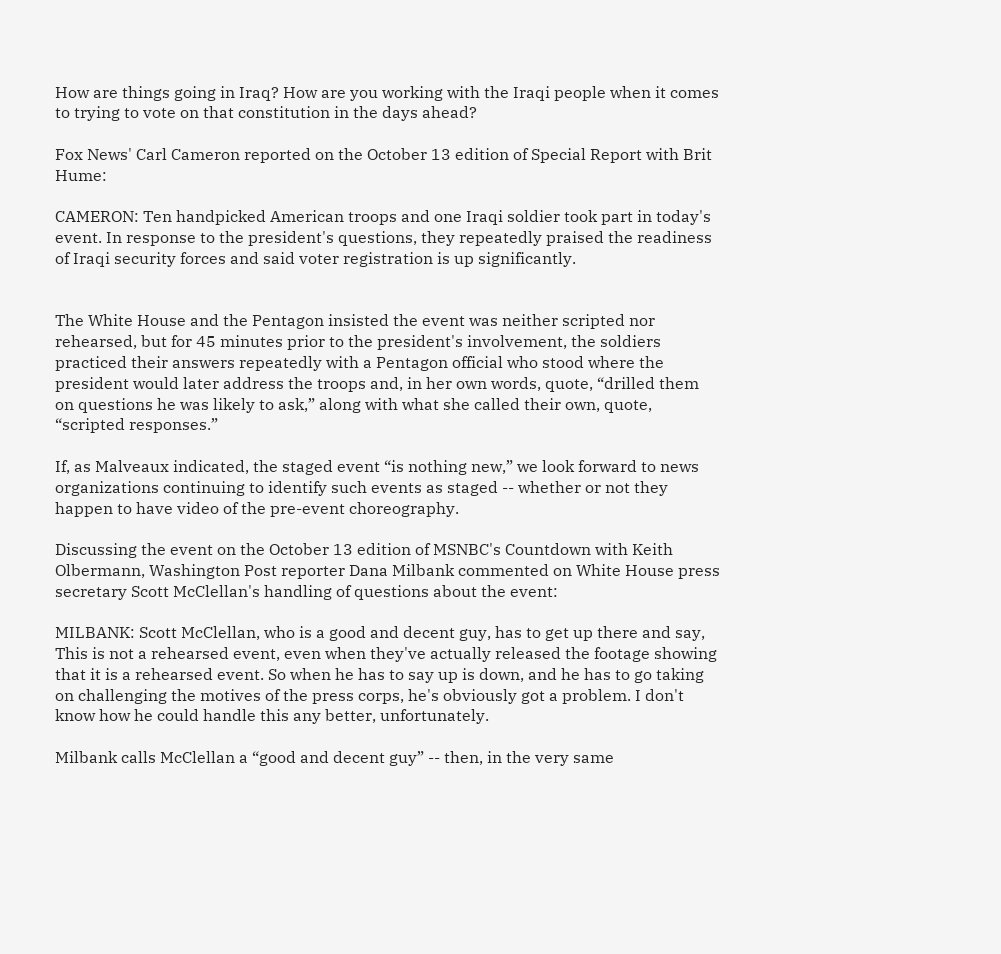How are things going in Iraq? How are you working with the Iraqi people when it comes to trying to vote on that constitution in the days ahead?

Fox News' Carl Cameron reported on the October 13 edition of Special Report with Brit Hume:

CAMERON: Ten handpicked American troops and one Iraqi soldier took part in today's event. In response to the president's questions, they repeatedly praised the readiness of Iraqi security forces and said voter registration is up significantly.


The White House and the Pentagon insisted the event was neither scripted nor rehearsed, but for 45 minutes prior to the president's involvement, the soldiers practiced their answers repeatedly with a Pentagon official who stood where the president would later address the troops and, in her own words, quote, “drilled them on questions he was likely to ask,” along with what she called their own, quote, “scripted responses.”

If, as Malveaux indicated, the staged event “is nothing new,” we look forward to news organizations continuing to identify such events as staged -- whether or not they happen to have video of the pre-event choreography.

Discussing the event on the October 13 edition of MSNBC's Countdown with Keith Olbermann, Washington Post reporter Dana Milbank commented on White House press secretary Scott McClellan's handling of questions about the event:

MILBANK: Scott McClellan, who is a good and decent guy, has to get up there and say, This is not a rehearsed event, even when they've actually released the footage showing that it is a rehearsed event. So when he has to say up is down, and he has to go taking on challenging the motives of the press corps, he's obviously got a problem. I don't know how he could handle this any better, unfortunately.

Milbank calls McClellan a “good and decent guy” -- then, in the very same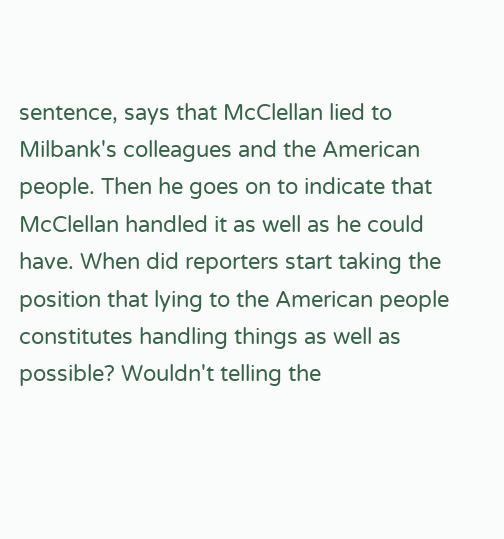sentence, says that McClellan lied to Milbank's colleagues and the American people. Then he goes on to indicate that McClellan handled it as well as he could have. When did reporters start taking the position that lying to the American people constitutes handling things as well as possible? Wouldn't telling the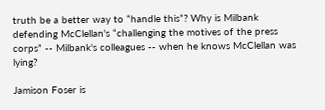truth be a better way to “handle this”? Why is Milbank defending McClellan's “challenging the motives of the press corps” -- Milbank's colleagues -- when he knows McClellan was lying?

Jamison Foser is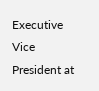Executive Vice President at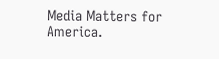Media Matters for America.